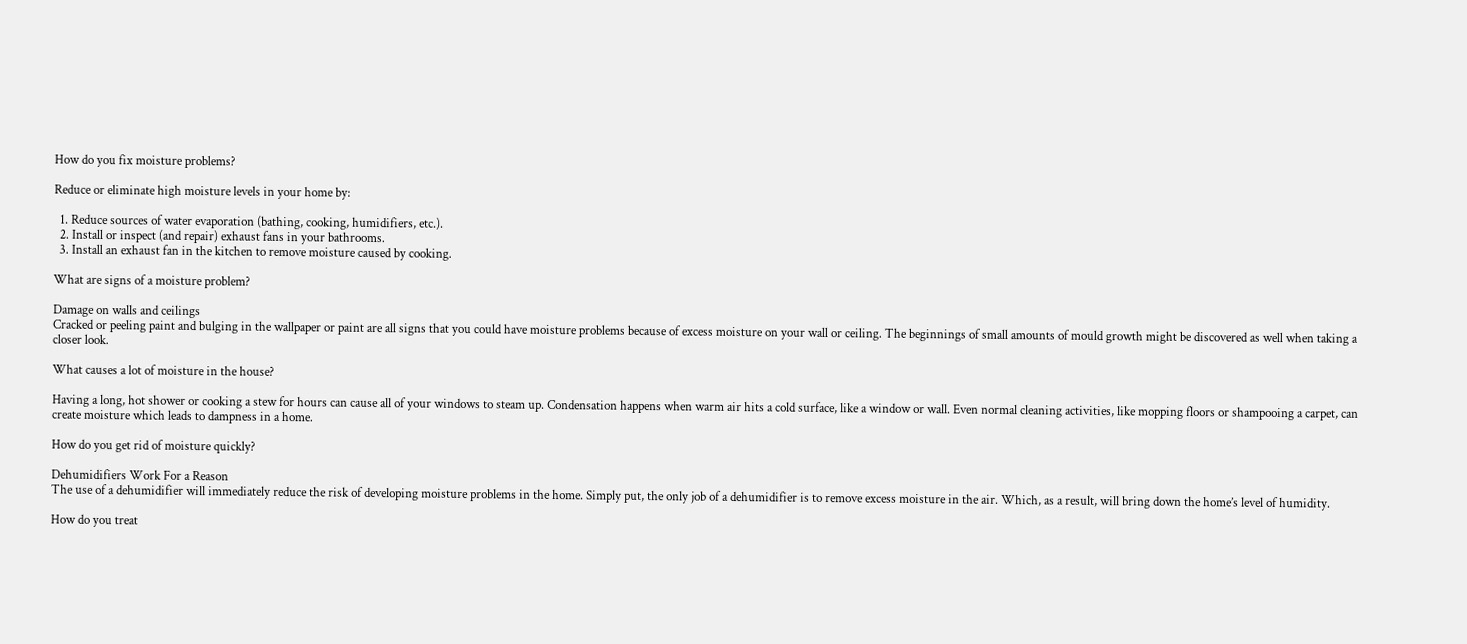How do you fix moisture problems?

Reduce or eliminate high moisture levels in your home by:

  1. Reduce sources of water evaporation (bathing, cooking, humidifiers, etc.).
  2. Install or inspect (and repair) exhaust fans in your bathrooms.
  3. Install an exhaust fan in the kitchen to remove moisture caused by cooking.

What are signs of a moisture problem?

Damage on walls and ceilings
Cracked or peeling paint and bulging in the wallpaper or paint are all signs that you could have moisture problems because of excess moisture on your wall or ceiling. The beginnings of small amounts of mould growth might be discovered as well when taking a closer look.

What causes a lot of moisture in the house?

Having a long, hot shower or cooking a stew for hours can cause all of your windows to steam up. Condensation happens when warm air hits a cold surface, like a window or wall. Even normal cleaning activities, like mopping floors or shampooing a carpet, can create moisture which leads to dampness in a home.

How do you get rid of moisture quickly?

Dehumidifiers Work For a Reason
The use of a dehumidifier will immediately reduce the risk of developing moisture problems in the home. Simply put, the only job of a dehumidifier is to remove excess moisture in the air. Which, as a result, will bring down the home’s level of humidity.

How do you treat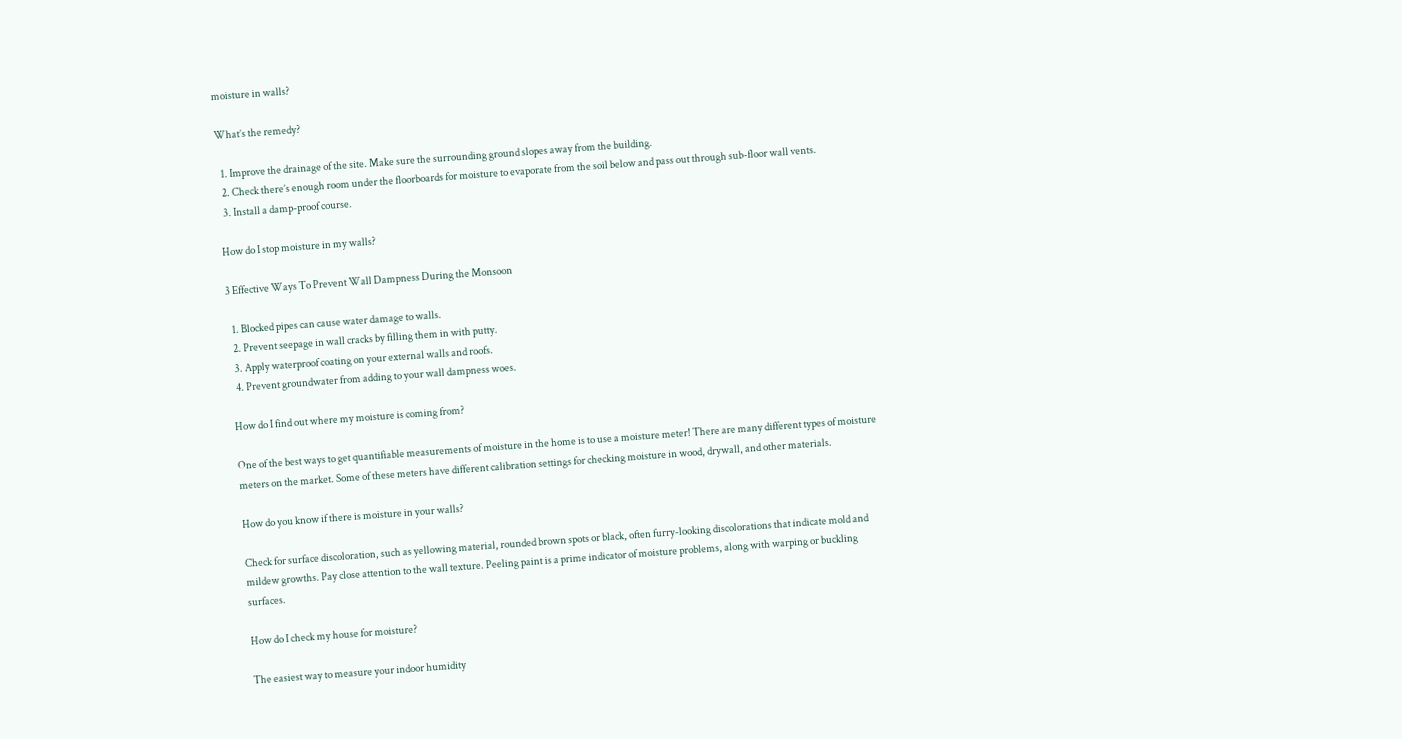moisture in walls?

What’s the remedy?

  1. Improve the drainage of the site. Make sure the surrounding ground slopes away from the building.
  2. Check there’s enough room under the floorboards for moisture to evaporate from the soil below and pass out through sub-floor wall vents.
  3. Install a damp-proof course.

How do I stop moisture in my walls?

3 Effective Ways To Prevent Wall Dampness During the Monsoon

  1. Blocked pipes can cause water damage to walls.
  2. Prevent seepage in wall cracks by filling them in with putty.
  3. Apply waterproof coating on your external walls and roofs.
  4. Prevent groundwater from adding to your wall dampness woes.

How do I find out where my moisture is coming from?

One of the best ways to get quantifiable measurements of moisture in the home is to use a moisture meter! There are many different types of moisture meters on the market. Some of these meters have different calibration settings for checking moisture in wood, drywall, and other materials.

How do you know if there is moisture in your walls?

Check for surface discoloration, such as yellowing material, rounded brown spots or black, often furry-looking discolorations that indicate mold and mildew growths. Pay close attention to the wall texture. Peeling paint is a prime indicator of moisture problems, along with warping or buckling surfaces.

How do I check my house for moisture?

The easiest way to measure your indoor humidity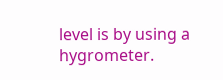level is by using a hygrometer.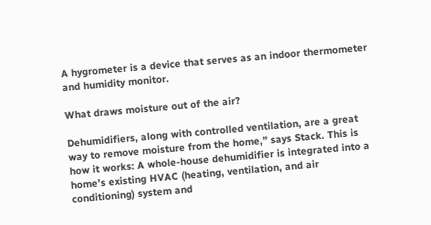A hygrometer is a device that serves as an indoor thermometer and humidity monitor.

What draws moisture out of the air?

Dehumidifiers, along with controlled ventilation, are a great way to remove moisture from the home,” says Stack. This is how it works: A whole-house dehumidifier is integrated into a home’s existing HVAC (heating, ventilation, and air conditioning) system and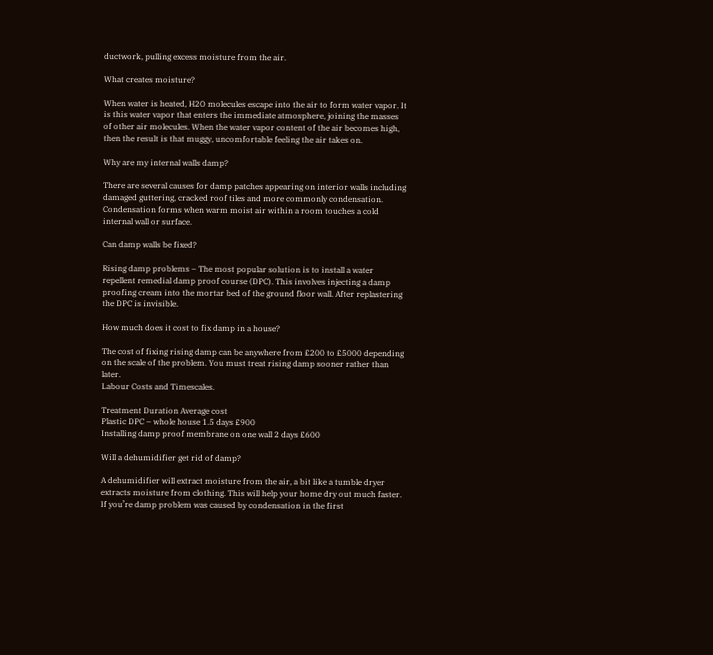ductwork, pulling excess moisture from the air.

What creates moisture?

When water is heated, H2O molecules escape into the air to form water vapor. It is this water vapor that enters the immediate atmosphere, joining the masses of other air molecules. When the water vapor content of the air becomes high, then the result is that muggy, uncomfortable feeling the air takes on.

Why are my internal walls damp?

There are several causes for damp patches appearing on interior walls including damaged guttering, cracked roof tiles and more commonly condensation. Condensation forms when warm moist air within a room touches a cold internal wall or surface.

Can damp walls be fixed?

Rising damp problems – The most popular solution is to install a water repellent remedial damp proof course (DPC). This involves injecting a damp proofing cream into the mortar bed of the ground floor wall. After replastering the DPC is invisible.

How much does it cost to fix damp in a house?

The cost of fixing rising damp can be anywhere from £200 to £5000 depending on the scale of the problem. You must treat rising damp sooner rather than later.
Labour Costs and Timescales.

Treatment Duration Average cost
Plastic DPC – whole house 1.5 days £900
Installing damp proof membrane on one wall 2 days £600

Will a dehumidifier get rid of damp?

A dehumidifier will extract moisture from the air, a bit like a tumble dryer extracts moisture from clothing. This will help your home dry out much faster. If you’re damp problem was caused by condensation in the first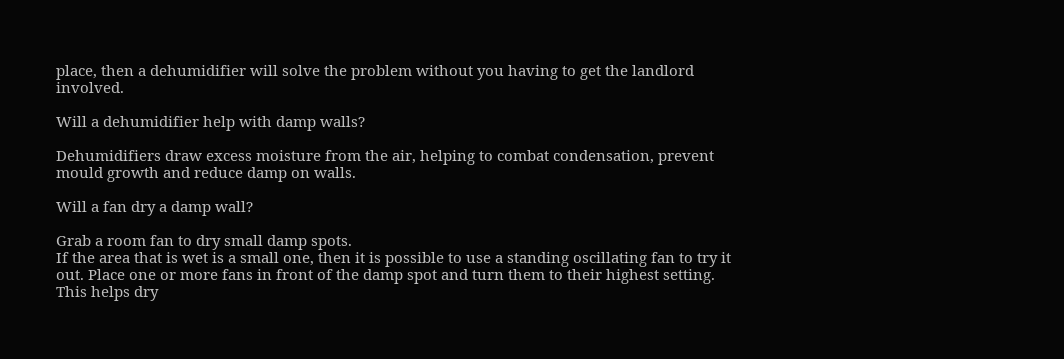place, then a dehumidifier will solve the problem without you having to get the landlord involved.

Will a dehumidifier help with damp walls?

Dehumidifiers draw excess moisture from the air, helping to combat condensation, prevent mould growth and reduce damp on walls.

Will a fan dry a damp wall?

Grab a room fan to dry small damp spots.
If the area that is wet is a small one, then it is possible to use a standing oscillating fan to try it out. Place one or more fans in front of the damp spot and turn them to their highest setting. This helps dry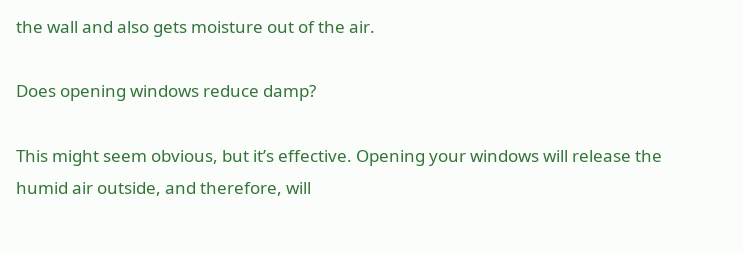the wall and also gets moisture out of the air.

Does opening windows reduce damp?

This might seem obvious, but it’s effective. Opening your windows will release the humid air outside, and therefore, will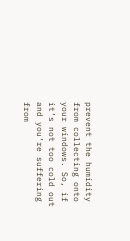prevent the humidity from collecting onto your windows. So, if it’s not too cold out and you’re suffering from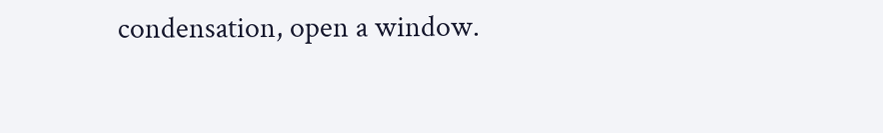condensation, open a window.